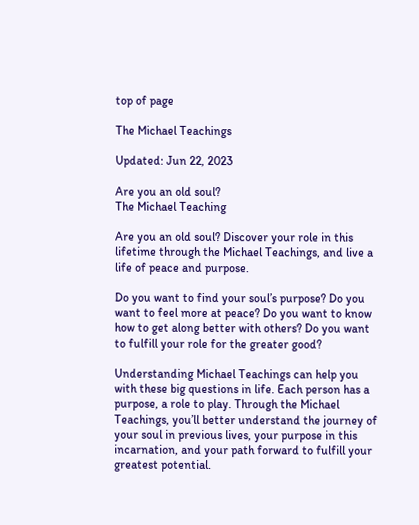top of page

The Michael Teachings

Updated: Jun 22, 2023

Are you an old soul?
The Michael Teaching

Are you an old soul? Discover your role in this lifetime through the Michael Teachings, and live a life of peace and purpose.

Do you want to find your soul’s purpose? Do you want to feel more at peace? Do you want to know how to get along better with others? Do you want to fulfill your role for the greater good?

Understanding Michael Teachings can help you with these big questions in life. Each person has a purpose, a role to play. Through the Michael Teachings, you’ll better understand the journey of your soul in previous lives, your purpose in this incarnation, and your path forward to fulfill your greatest potential.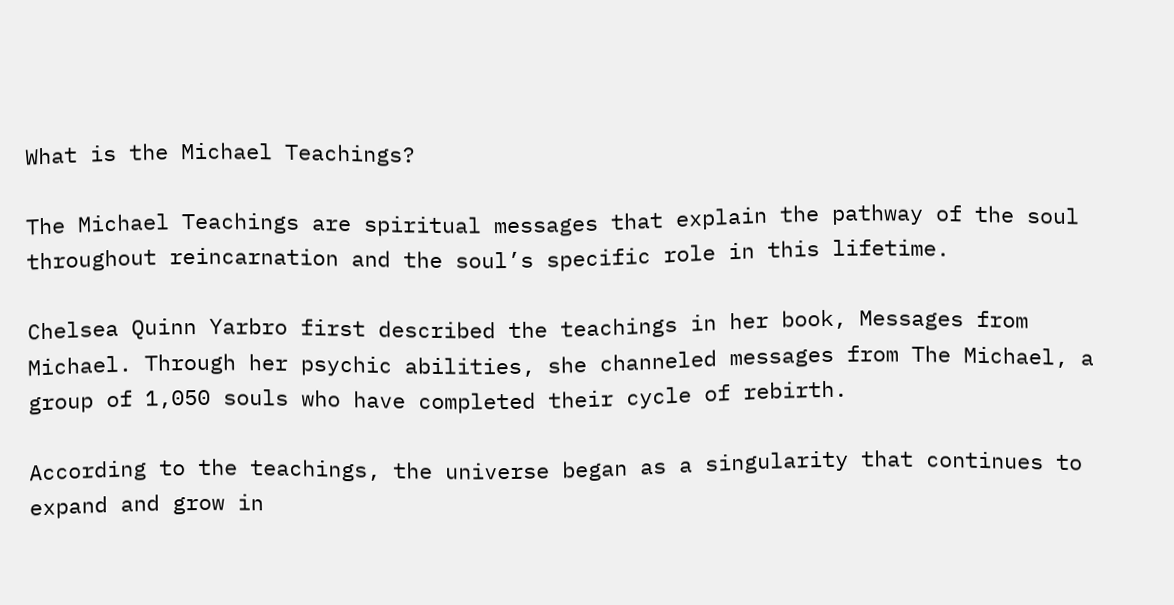What is the Michael Teachings?

The Michael Teachings are spiritual messages that explain the pathway of the soul throughout reincarnation and the soul’s specific role in this lifetime.

Chelsea Quinn Yarbro first described the teachings in her book, Messages from Michael. Through her psychic abilities, she channeled messages from The Michael, a group of 1,050 souls who have completed their cycle of rebirth.

According to the teachings, the universe began as a singularity that continues to expand and grow in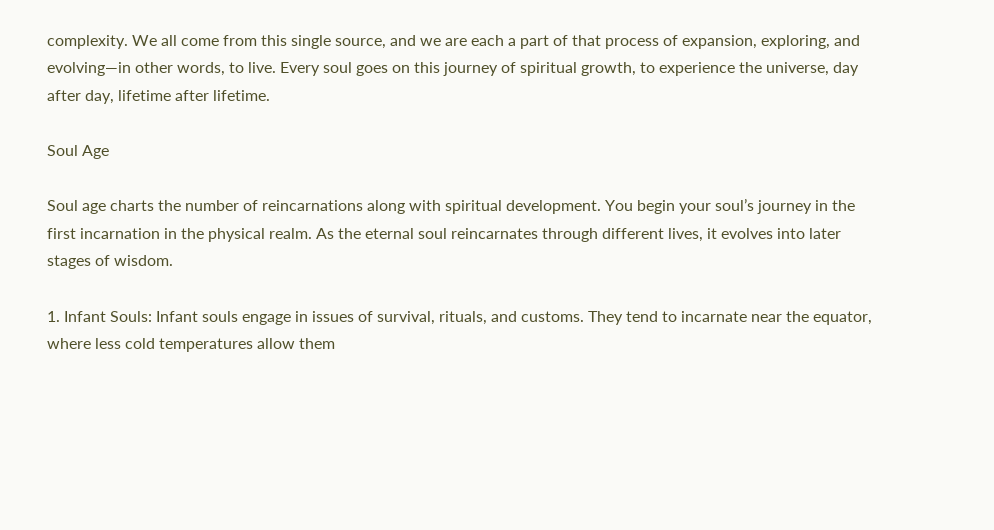complexity. We all come from this single source, and we are each a part of that process of expansion, exploring, and evolving—in other words, to live. Every soul goes on this journey of spiritual growth, to experience the universe, day after day, lifetime after lifetime.

Soul Age

Soul age charts the number of reincarnations along with spiritual development. You begin your soul’s journey in the first incarnation in the physical realm. As the eternal soul reincarnates through different lives, it evolves into later stages of wisdom.

1. Infant Souls: Infant souls engage in issues of survival, rituals, and customs. They tend to incarnate near the equator, where less cold temperatures allow them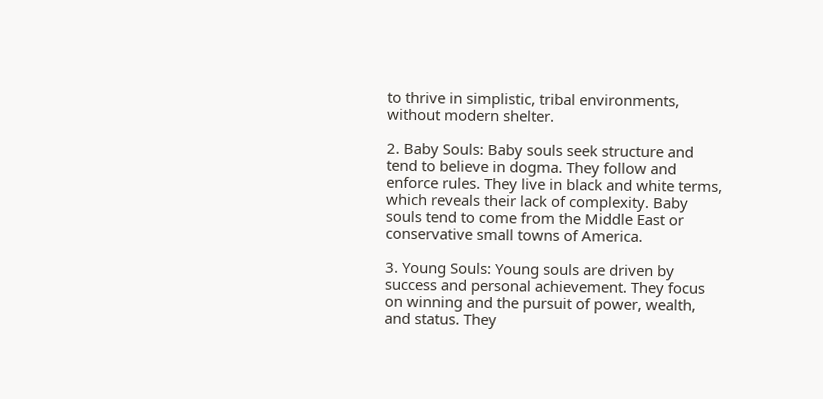to thrive in simplistic, tribal environments, without modern shelter.

2. Baby Souls: Baby souls seek structure and tend to believe in dogma. They follow and enforce rules. They live in black and white terms, which reveals their lack of complexity. Baby souls tend to come from the Middle East or conservative small towns of America.

3. Young Souls: Young souls are driven by success and personal achievement. They focus on winning and the pursuit of power, wealth, and status. They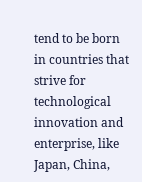tend to be born in countries that strive for technological innovation and enterprise, like Japan, China,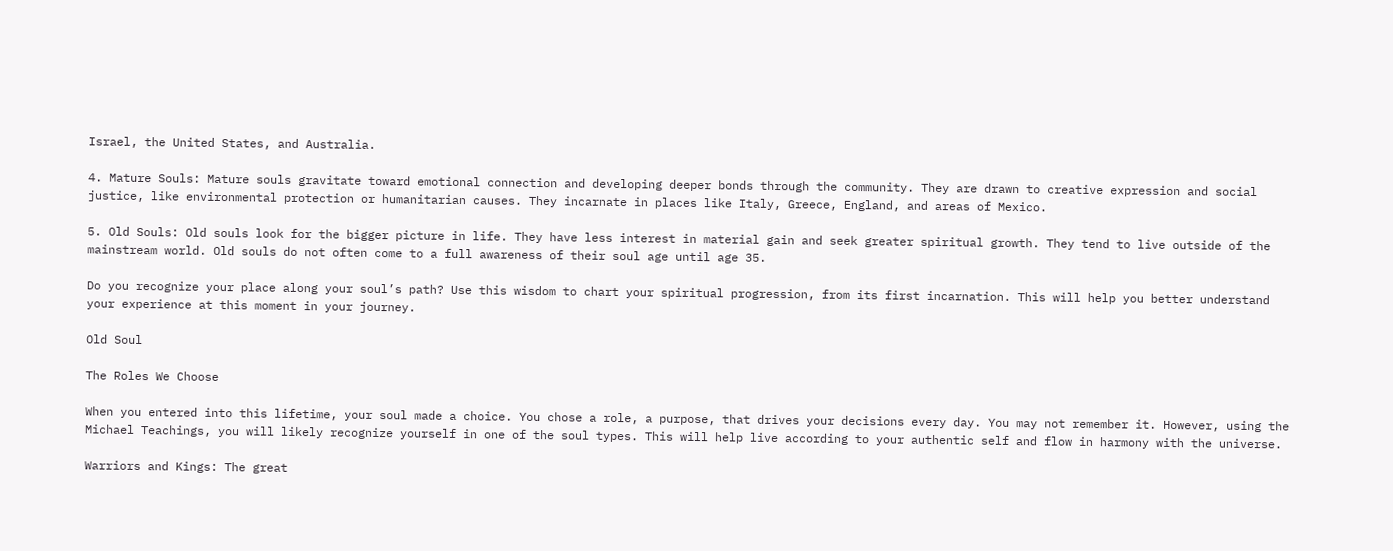Israel, the United States, and Australia.

4. Mature Souls: Mature souls gravitate toward emotional connection and developing deeper bonds through the community. They are drawn to creative expression and social justice, like environmental protection or humanitarian causes. They incarnate in places like Italy, Greece, England, and areas of Mexico.

5. Old Souls: Old souls look for the bigger picture in life. They have less interest in material gain and seek greater spiritual growth. They tend to live outside of the mainstream world. Old souls do not often come to a full awareness of their soul age until age 35.

Do you recognize your place along your soul’s path? Use this wisdom to chart your spiritual progression, from its first incarnation. This will help you better understand your experience at this moment in your journey.

Old Soul

The Roles We Choose

When you entered into this lifetime, your soul made a choice. You chose a role, a purpose, that drives your decisions every day. You may not remember it. However, using the Michael Teachings, you will likely recognize yourself in one of the soul types. This will help live according to your authentic self and flow in harmony with the universe.

Warriors and Kings: The great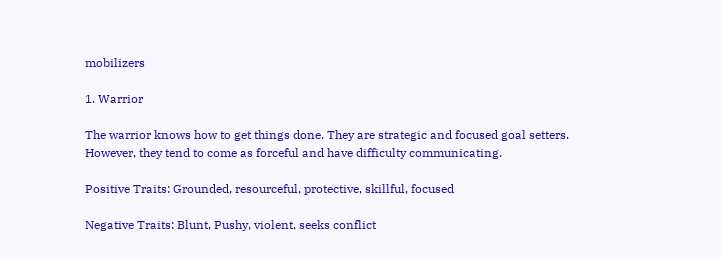mobilizers

1. Warrior

The warrior knows how to get things done. They are strategic and focused goal setters. However, they tend to come as forceful and have difficulty communicating.

Positive Traits: Grounded, resourceful, protective, skillful, focused

Negative Traits: Blunt, Pushy, violent, seeks conflict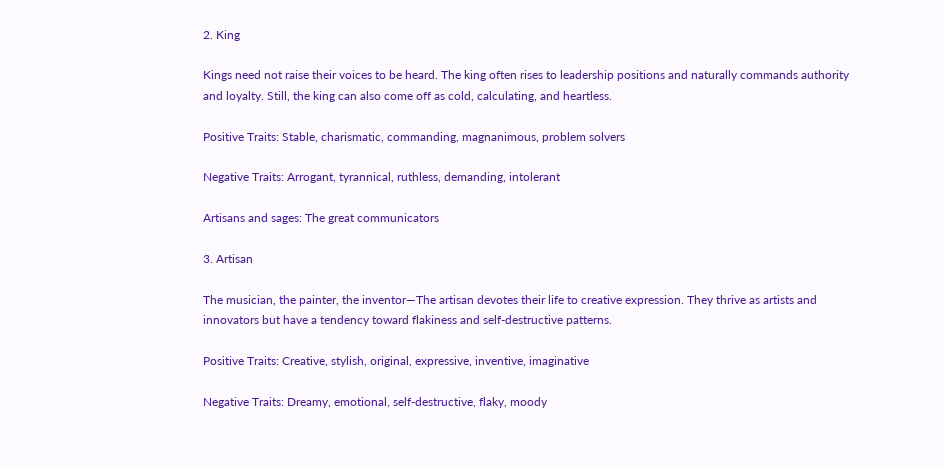2. King

Kings need not raise their voices to be heard. The king often rises to leadership positions and naturally commands authority and loyalty. Still, the king can also come off as cold, calculating, and heartless.

Positive Traits: Stable, charismatic, commanding, magnanimous, problem solvers

Negative Traits: Arrogant, tyrannical, ruthless, demanding, intolerant

Artisans and sages: The great communicators

3. Artisan

The musician, the painter, the inventor—The artisan devotes their life to creative expression. They thrive as artists and innovators but have a tendency toward flakiness and self-destructive patterns.

Positive Traits: Creative, stylish, original, expressive, inventive, imaginative

Negative Traits: Dreamy, emotional, self-destructive, flaky, moody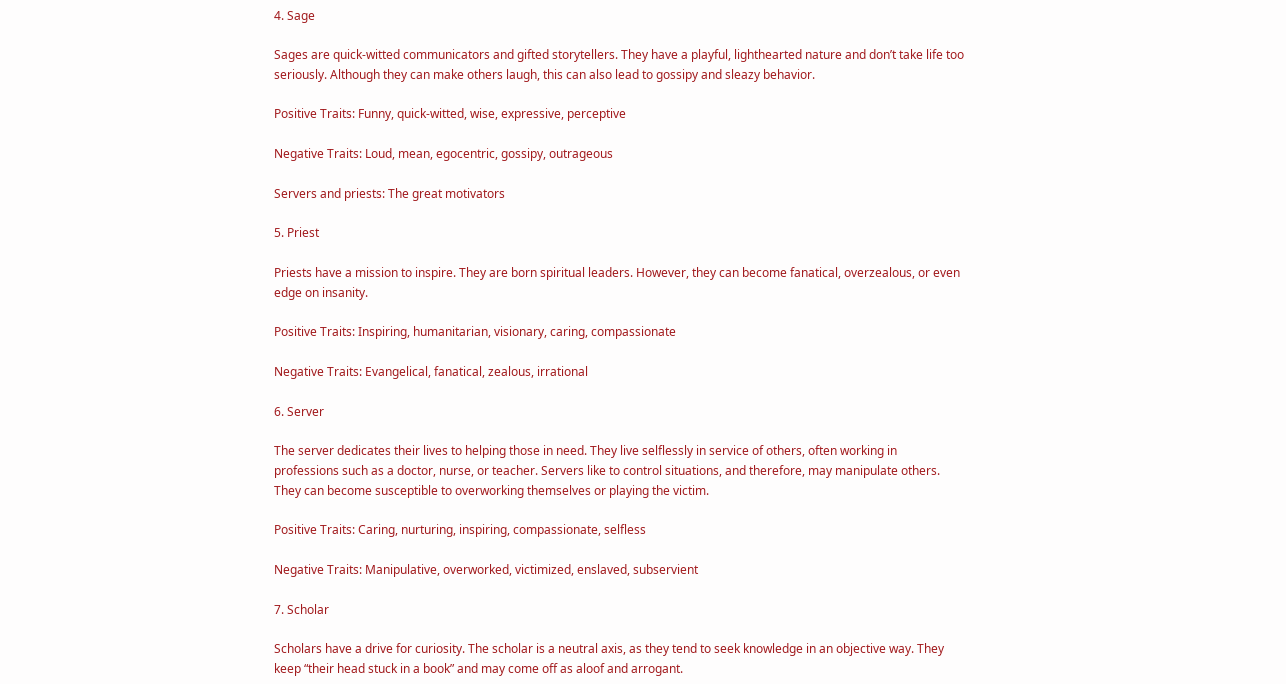4. Sage

Sages are quick-witted communicators and gifted storytellers. They have a playful, lighthearted nature and don’t take life too seriously. Although they can make others laugh, this can also lead to gossipy and sleazy behavior.

Positive Traits: Funny, quick-witted, wise, expressive, perceptive

Negative Traits: Loud, mean, egocentric, gossipy, outrageous

Servers and priests: The great motivators

5. Priest

Priests have a mission to inspire. They are born spiritual leaders. However, they can become fanatical, overzealous, or even edge on insanity.

Positive Traits: Inspiring, humanitarian, visionary, caring, compassionate

Negative Traits: Evangelical, fanatical, zealous, irrational

6. Server

The server dedicates their lives to helping those in need. They live selflessly in service of others, often working in professions such as a doctor, nurse, or teacher. Servers like to control situations, and therefore, may manipulate others. They can become susceptible to overworking themselves or playing the victim.

Positive Traits: Caring, nurturing, inspiring, compassionate, selfless

Negative Traits: Manipulative, overworked, victimized, enslaved, subservient

7. Scholar

Scholars have a drive for curiosity. The scholar is a neutral axis, as they tend to seek knowledge in an objective way. They keep “their head stuck in a book” and may come off as aloof and arrogant.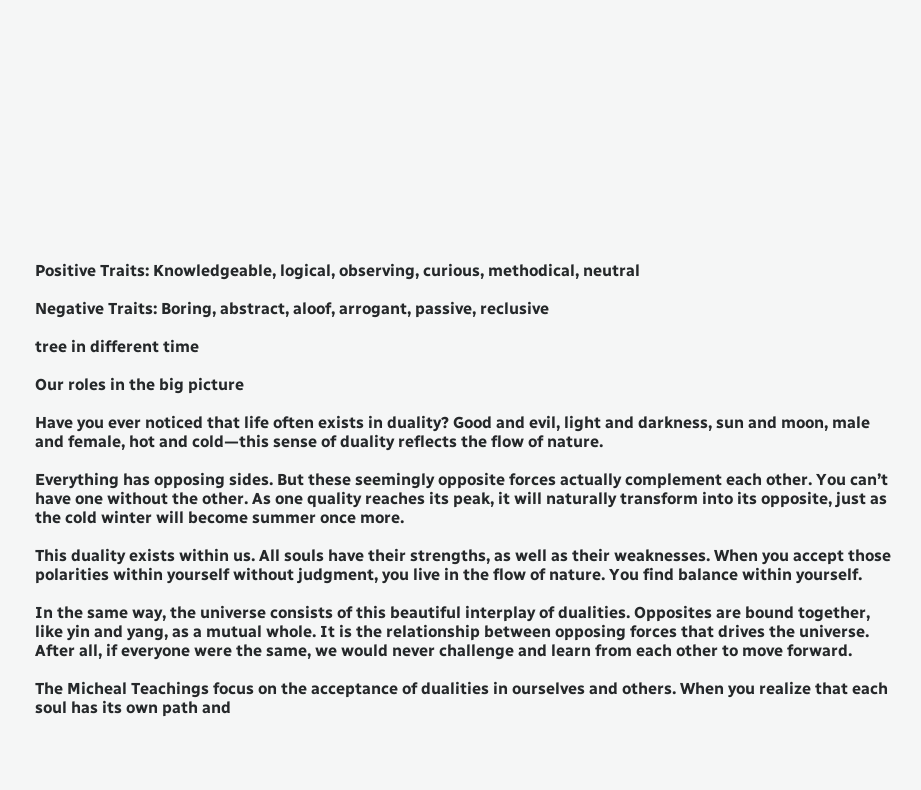Positive Traits: Knowledgeable, logical, observing, curious, methodical, neutral

Negative Traits: Boring, abstract, aloof, arrogant, passive, reclusive

tree in different time

Our roles in the big picture

Have you ever noticed that life often exists in duality? Good and evil, light and darkness, sun and moon, male and female, hot and cold—this sense of duality reflects the flow of nature.

Everything has opposing sides. But these seemingly opposite forces actually complement each other. You can’t have one without the other. As one quality reaches its peak, it will naturally transform into its opposite, just as the cold winter will become summer once more.

This duality exists within us. All souls have their strengths, as well as their weaknesses. When you accept those polarities within yourself without judgment, you live in the flow of nature. You find balance within yourself.

In the same way, the universe consists of this beautiful interplay of dualities. Opposites are bound together, like yin and yang, as a mutual whole. It is the relationship between opposing forces that drives the universe. After all, if everyone were the same, we would never challenge and learn from each other to move forward.

The Micheal Teachings focus on the acceptance of dualities in ourselves and others. When you realize that each soul has its own path and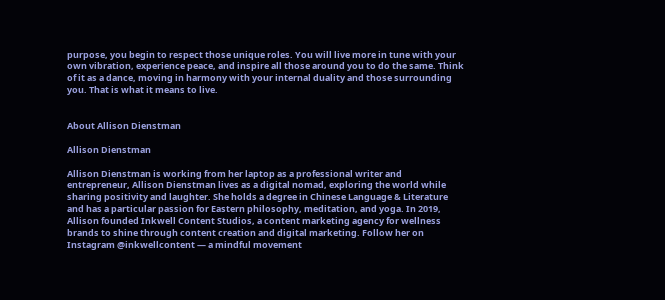purpose, you begin to respect those unique roles. You will live more in tune with your own vibration, experience peace, and inspire all those around you to do the same. Think of it as a dance, moving in harmony with your internal duality and those surrounding you. That is what it means to live.


About Allison Dienstman

Allison Dienstman

Allison Dienstman is working from her laptop as a professional writer and entrepreneur, Allison Dienstman lives as a digital nomad, exploring the world while sharing positivity and laughter. She holds a degree in Chinese Language & Literature and has a particular passion for Eastern philosophy, meditation, and yoga. In 2019, Allison founded Inkwell Content Studios, a content marketing agency for wellness brands to shine through content creation and digital marketing. Follow her on Instagram @inkwellcontent — a mindful movement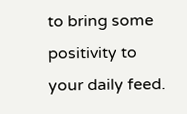to bring some positivity to your daily feed.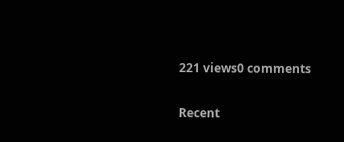221 views0 comments

Recent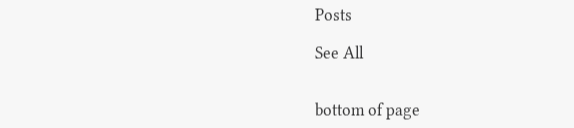Posts

See All


bottom of page